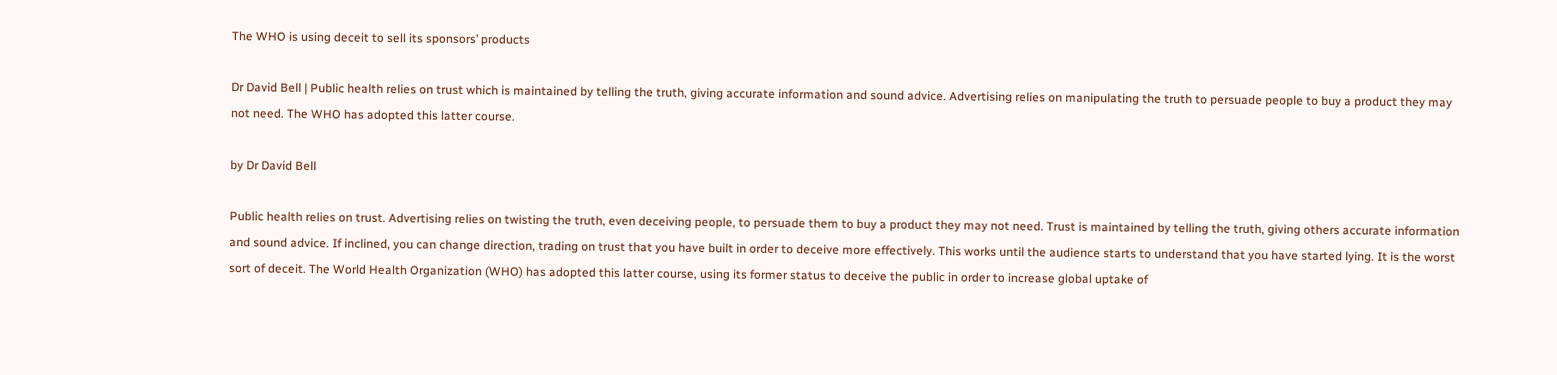The WHO is using deceit to sell its sponsors’ products

Dr David Bell | Public health relies on trust which is maintained by telling the truth, giving accurate information and sound advice. Advertising relies on manipulating the truth to persuade people to buy a product they may not need. The WHO has adopted this latter course.

by Dr David Bell

Public health relies on trust. Advertising relies on twisting the truth, even deceiving people, to persuade them to buy a product they may not need. Trust is maintained by telling the truth, giving others accurate information and sound advice. If inclined, you can change direction, trading on trust that you have built in order to deceive more effectively. This works until the audience starts to understand that you have started lying. It is the worst sort of deceit. The World Health Organization (WHO) has adopted this latter course, using its former status to deceive the public in order to increase global uptake of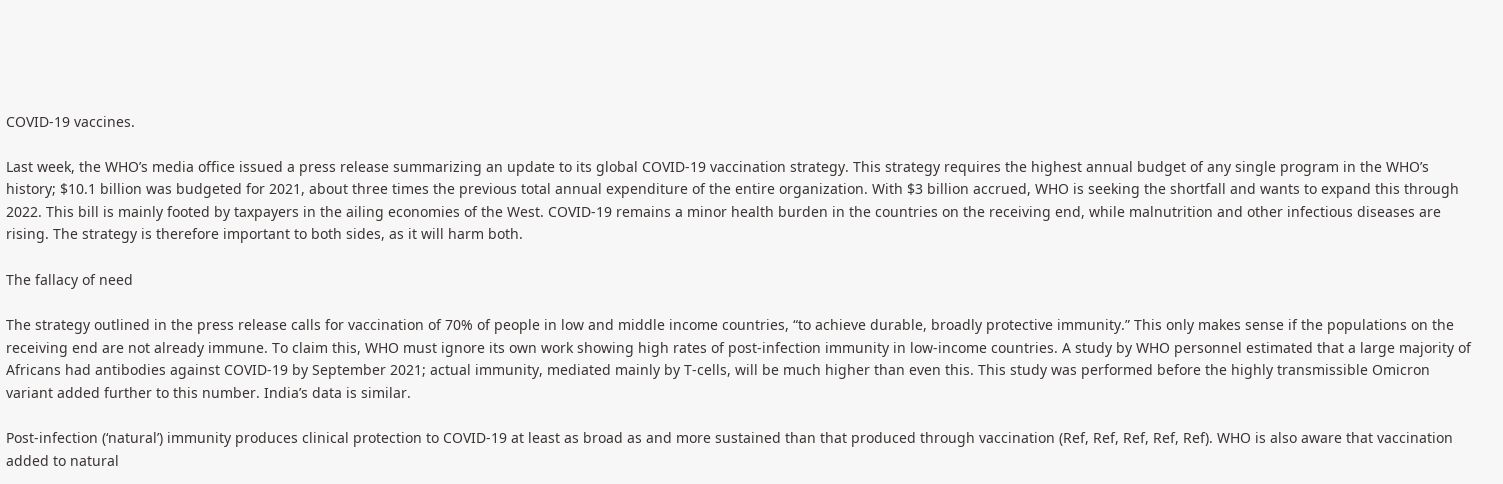COVID-19 vaccines.

Last week, the WHO’s media office issued a press release summarizing an update to its global COVID-19 vaccination strategy. This strategy requires the highest annual budget of any single program in the WHO’s history; $10.1 billion was budgeted for 2021, about three times the previous total annual expenditure of the entire organization. With $3 billion accrued, WHO is seeking the shortfall and wants to expand this through 2022. This bill is mainly footed by taxpayers in the ailing economies of the West. COVID-19 remains a minor health burden in the countries on the receiving end, while malnutrition and other infectious diseases are rising. The strategy is therefore important to both sides, as it will harm both.

The fallacy of need

The strategy outlined in the press release calls for vaccination of 70% of people in low and middle income countries, “to achieve durable, broadly protective immunity.” This only makes sense if the populations on the receiving end are not already immune. To claim this, WHO must ignore its own work showing high rates of post-infection immunity in low-income countries. A study by WHO personnel estimated that a large majority of Africans had antibodies against COVID-19 by September 2021; actual immunity, mediated mainly by T-cells, will be much higher than even this. This study was performed before the highly transmissible Omicron variant added further to this number. India’s data is similar.

Post-infection (‘natural’) immunity produces clinical protection to COVID-19 at least as broad as and more sustained than that produced through vaccination (Ref, Ref, Ref, Ref, Ref). WHO is also aware that vaccination added to natural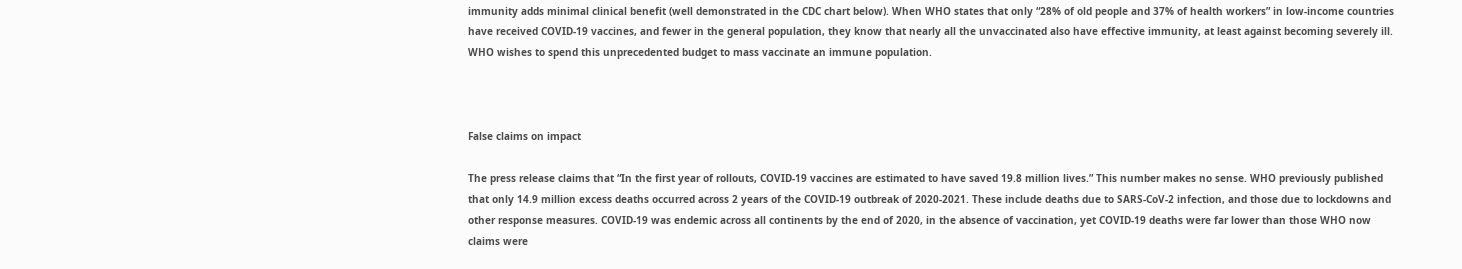immunity adds minimal clinical benefit (well demonstrated in the CDC chart below). When WHO states that only “28% of old people and 37% of health workers” in low-income countries have received COVID-19 vaccines, and fewer in the general population, they know that nearly all the unvaccinated also have effective immunity, at least against becoming severely ill. WHO wishes to spend this unprecedented budget to mass vaccinate an immune population.



False claims on impact

The press release claims that “In the first year of rollouts, COVID-19 vaccines are estimated to have saved 19.8 million lives.” This number makes no sense. WHO previously published that only 14.9 million excess deaths occurred across 2 years of the COVID-19 outbreak of 2020-2021. These include deaths due to SARS-CoV-2 infection, and those due to lockdowns and other response measures. COVID-19 was endemic across all continents by the end of 2020, in the absence of vaccination, yet COVID-19 deaths were far lower than those WHO now claims were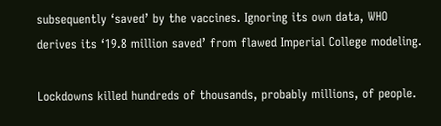subsequently ‘saved’ by the vaccines. Ignoring its own data, WHO derives its ‘19.8 million saved’ from flawed Imperial College modeling.

Lockdowns killed hundreds of thousands, probably millions, of people.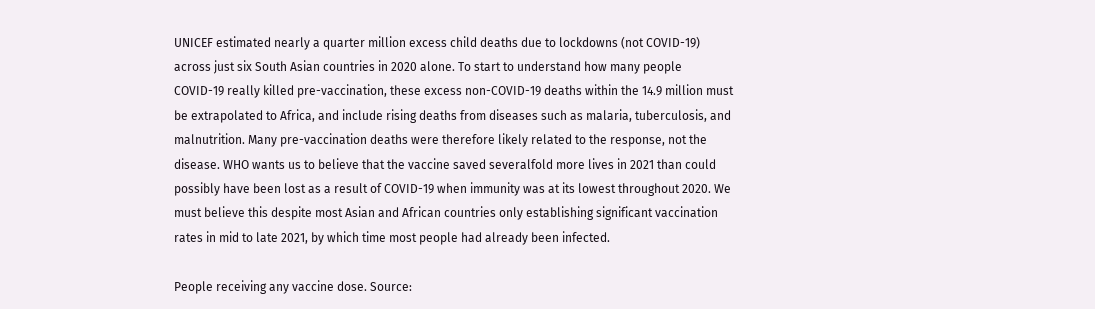UNICEF estimated nearly a quarter million excess child deaths due to lockdowns (not COVID-19) across just six South Asian countries in 2020 alone. To start to understand how many people COVID-19 really killed pre-vaccination, these excess non-COVID-19 deaths within the 14.9 million must be extrapolated to Africa, and include rising deaths from diseases such as malaria, tuberculosis, and malnutrition. Many pre-vaccination deaths were therefore likely related to the response, not the disease. WHO wants us to believe that the vaccine saved severalfold more lives in 2021 than could possibly have been lost as a result of COVID-19 when immunity was at its lowest throughout 2020. We must believe this despite most Asian and African countries only establishing significant vaccination rates in mid to late 2021, by which time most people had already been infected.

People receiving any vaccine dose. Source: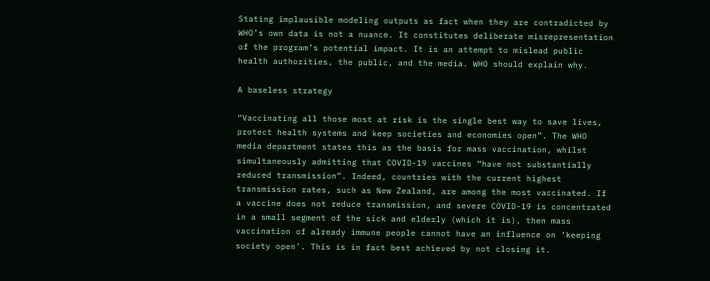Stating implausible modeling outputs as fact when they are contradicted by WHO’s own data is not a nuance. It constitutes deliberate misrepresentation of the program’s potential impact. It is an attempt to mislead public health authorities, the public, and the media. WHO should explain why.

A baseless strategy

“Vaccinating all those most at risk is the single best way to save lives, protect health systems and keep societies and economies open”. The WHO media department states this as the basis for mass vaccination, whilst simultaneously admitting that COVID-19 vaccines “have not substantially reduced transmission”. Indeed, countries with the current highest transmission rates, such as New Zealand, are among the most vaccinated. If a vaccine does not reduce transmission, and severe COVID-19 is concentrated in a small segment of the sick and elderly (which it is), then mass vaccination of already immune people cannot have an influence on ‘keeping society open’. This is in fact best achieved by not closing it.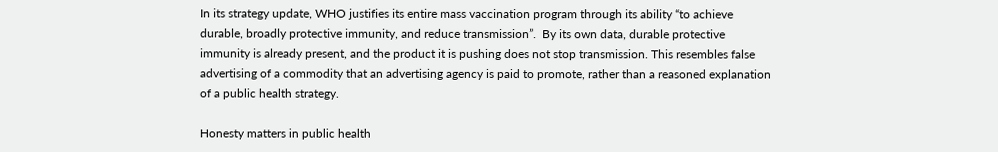In its strategy update, WHO justifies its entire mass vaccination program through its ability “to achieve durable, broadly protective immunity, and reduce transmission”.  By its own data, durable protective immunity is already present, and the product it is pushing does not stop transmission. This resembles false advertising of a commodity that an advertising agency is paid to promote, rather than a reasoned explanation of a public health strategy.

Honesty matters in public health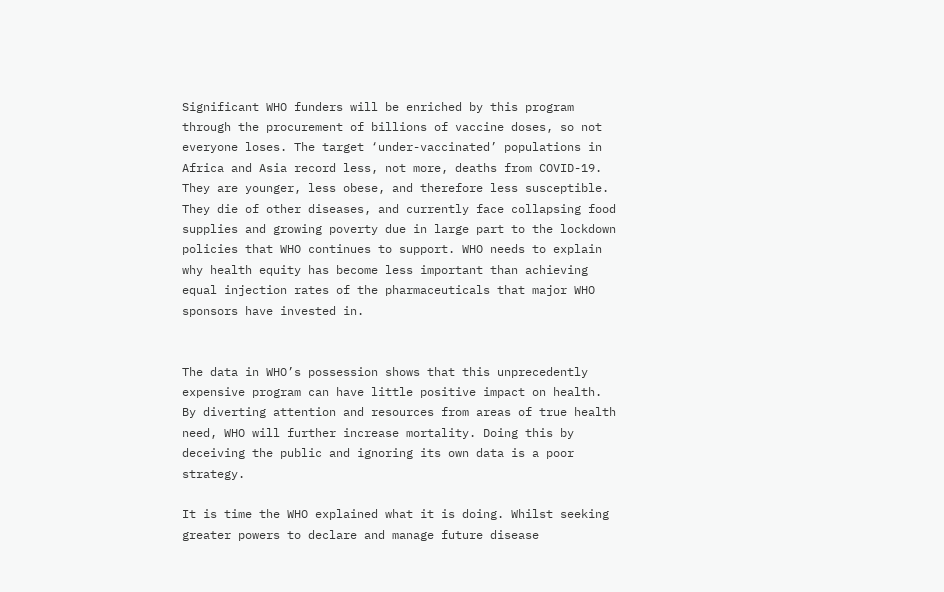Significant WHO funders will be enriched by this program through the procurement of billions of vaccine doses, so not everyone loses. The target ‘under-vaccinated’ populations in Africa and Asia record less, not more, deaths from COVID-19. They are younger, less obese, and therefore less susceptible. They die of other diseases, and currently face collapsing food supplies and growing poverty due in large part to the lockdown policies that WHO continues to support. WHO needs to explain why health equity has become less important than achieving equal injection rates of the pharmaceuticals that major WHO sponsors have invested in.


The data in WHO’s possession shows that this unprecedently expensive program can have little positive impact on health. By diverting attention and resources from areas of true health need, WHO will further increase mortality. Doing this by deceiving the public and ignoring its own data is a poor strategy.

It is time the WHO explained what it is doing. Whilst seeking greater powers to declare and manage future disease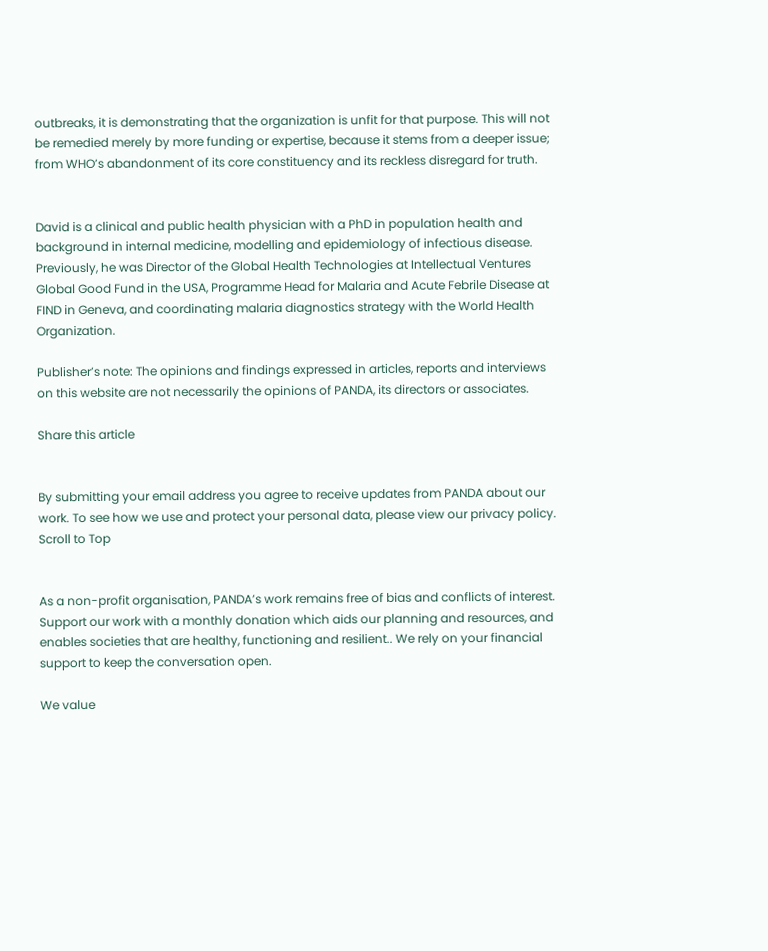outbreaks, it is demonstrating that the organization is unfit for that purpose. This will not be remedied merely by more funding or expertise, because it stems from a deeper issue; from WHO’s abandonment of its core constituency and its reckless disregard for truth.


David is a clinical and public health physician with a PhD in population health and background in internal medicine, modelling and epidemiology of infectious disease. Previously, he was Director of the Global Health Technologies at Intellectual Ventures Global Good Fund in the USA, Programme Head for Malaria and Acute Febrile Disease at FIND in Geneva, and coordinating malaria diagnostics strategy with the World Health Organization.

Publisher’s note: The opinions and findings expressed in articles, reports and interviews on this website are not necessarily the opinions of PANDA, its directors or associates.

Share this article


By submitting your email address you agree to receive updates from PANDA about our work. To see how we use and protect your personal data, please view our privacy policy.
Scroll to Top


As a non-profit organisation, PANDA’s work remains free of bias and conflicts of interest. Support our work with a monthly donation which aids our planning and resources, and enables societies that are healthy, functioning and resilient.. We rely on your financial support to keep the conversation open.

We value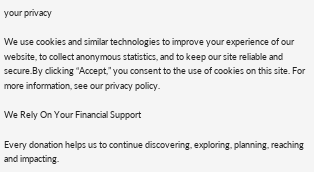your privacy

We use cookies and similar technologies to improve your experience of our website, to collect anonymous statistics, and to keep our site reliable and secure.By clicking “Accept,” you consent to the use of cookies on this site. For more information, see our privacy policy.

We Rely On Your Financial Support

Every donation helps us to continue discovering, exploring, planning, reaching and impacting.